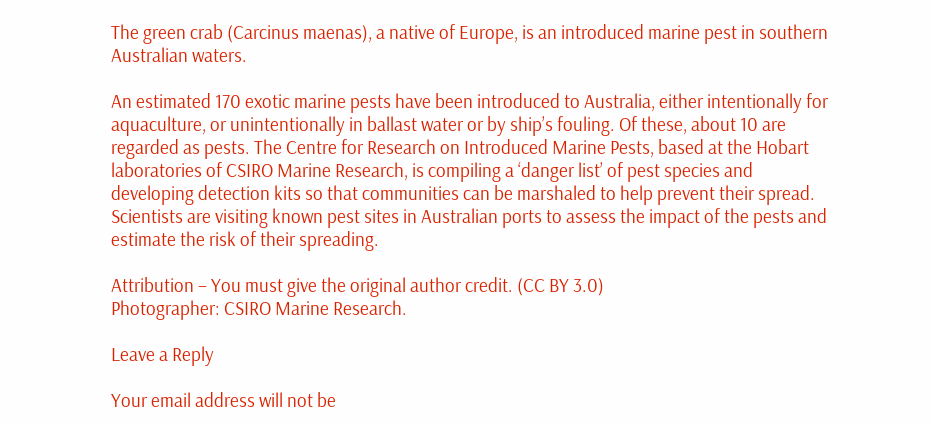The green crab (Carcinus maenas), a native of Europe, is an introduced marine pest in southern Australian waters.

An estimated 170 exotic marine pests have been introduced to Australia, either intentionally for aquaculture, or unintentionally in ballast water or by ship’s fouling. Of these, about 10 are regarded as pests. The Centre for Research on Introduced Marine Pests, based at the Hobart laboratories of CSIRO Marine Research, is compiling a ‘danger list’ of pest species and developing detection kits so that communities can be marshaled to help prevent their spread. Scientists are visiting known pest sites in Australian ports to assess the impact of the pests and estimate the risk of their spreading.

Attribution – You must give the original author credit. (CC BY 3.0)
Photographer: CSIRO Marine Research.

Leave a Reply

Your email address will not be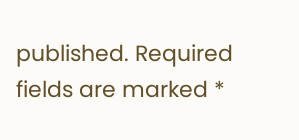published. Required fields are marked *